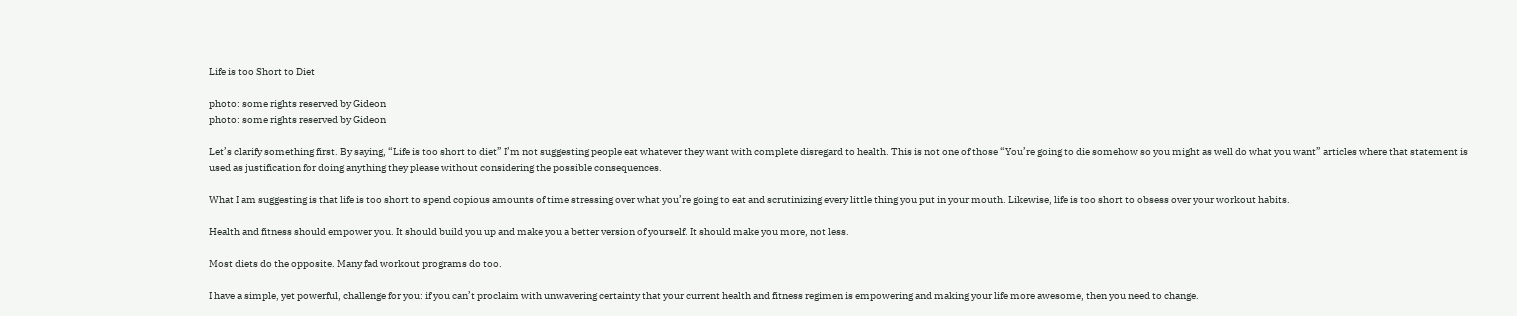Life is too Short to Diet

photo: some rights reserved by Gideon
photo: some rights reserved by Gideon

Let’s clarify something first. By saying, “Life is too short to diet” I’m not suggesting people eat whatever they want with complete disregard to health. This is not one of those “You’re going to die somehow so you might as well do what you want” articles where that statement is used as justification for doing anything they please without considering the possible consequences.

What I am suggesting is that life is too short to spend copious amounts of time stressing over what you’re going to eat and scrutinizing every little thing you put in your mouth. Likewise, life is too short to obsess over your workout habits.

Health and fitness should empower you. It should build you up and make you a better version of yourself. It should make you more, not less.

Most diets do the opposite. Many fad workout programs do too.

I have a simple, yet powerful, challenge for you: if you can’t proclaim with unwavering certainty that your current health and fitness regimen is empowering and making your life more awesome, then you need to change.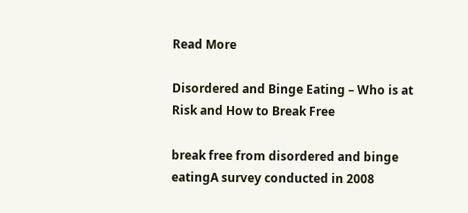Read More

Disordered and Binge Eating – Who is at Risk and How to Break Free

break free from disordered and binge eatingA survey conducted in 2008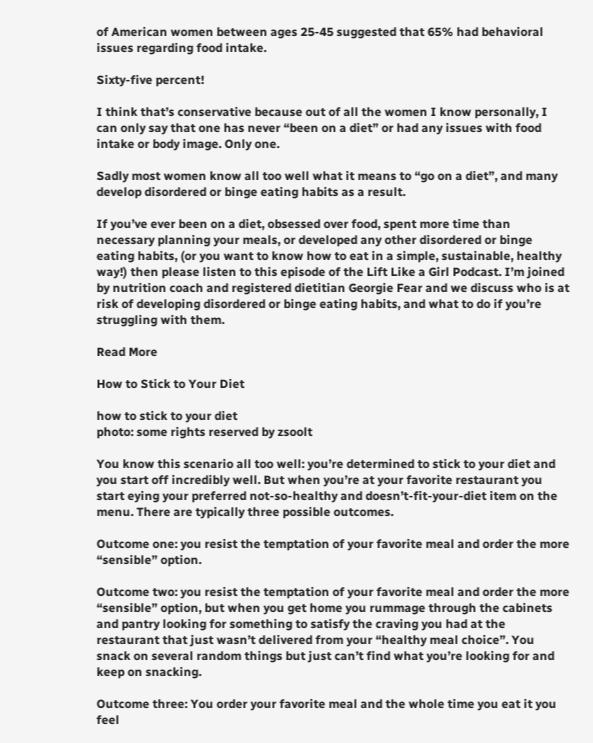of American women between ages 25-45 suggested that 65% had behavioral issues regarding food intake.

Sixty-five percent!

I think that’s conservative because out of all the women I know personally, I can only say that one has never “been on a diet” or had any issues with food intake or body image. Only one.

Sadly most women know all too well what it means to “go on a diet”, and many develop disordered or binge eating habits as a result.

If you’ve ever been on a diet, obsessed over food, spent more time than necessary planning your meals, or developed any other disordered or binge eating habits, (or you want to know how to eat in a simple, sustainable, healthy way!) then please listen to this episode of the Lift Like a Girl Podcast. I’m joined by nutrition coach and registered dietitian Georgie Fear and we discuss who is at risk of developing disordered or binge eating habits, and what to do if you’re struggling with them.

Read More

How to Stick to Your Diet

how to stick to your diet
photo: some rights reserved by zsoolt

You know this scenario all too well: you’re determined to stick to your diet and you start off incredibly well. But when you’re at your favorite restaurant you start eying your preferred not-so-healthy and doesn’t-fit-your-diet item on the menu. There are typically three possible outcomes.

Outcome one: you resist the temptation of your favorite meal and order the more “sensible” option.

Outcome two: you resist the temptation of your favorite meal and order the more “sensible” option, but when you get home you rummage through the cabinets and pantry looking for something to satisfy the craving you had at the restaurant that just wasn’t delivered from your “healthy meal choice”. You snack on several random things but just can’t find what you’re looking for and keep on snacking.

Outcome three: You order your favorite meal and the whole time you eat it you feel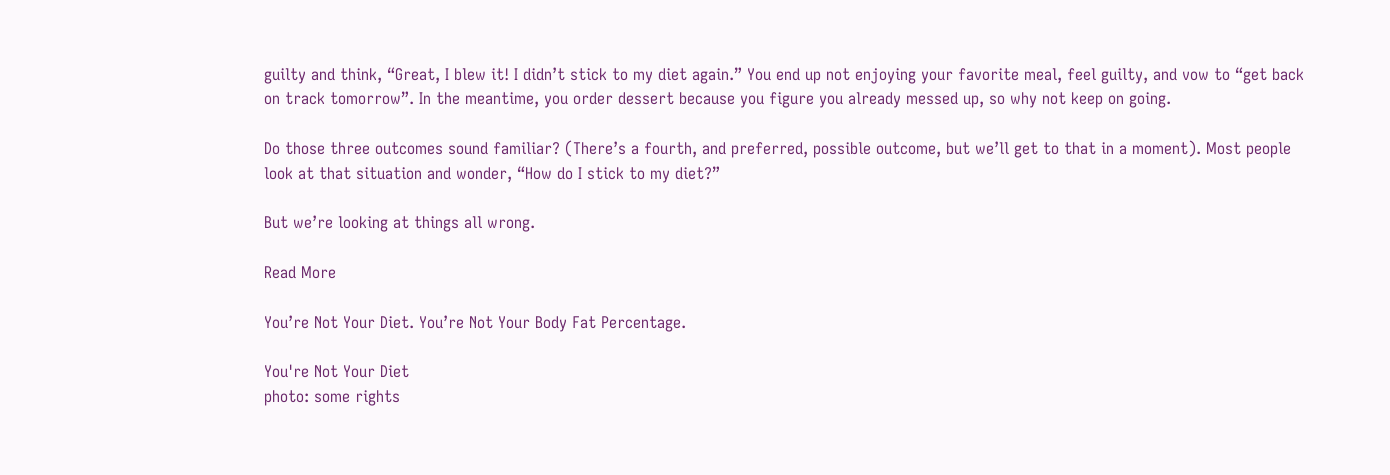guilty and think, “Great, I blew it! I didn’t stick to my diet again.” You end up not enjoying your favorite meal, feel guilty, and vow to “get back on track tomorrow”. In the meantime, you order dessert because you figure you already messed up, so why not keep on going.

Do those three outcomes sound familiar? (There’s a fourth, and preferred, possible outcome, but we’ll get to that in a moment). Most people look at that situation and wonder, “How do I stick to my diet?”

But we’re looking at things all wrong.

Read More

You’re Not Your Diet. You’re Not Your Body Fat Percentage.

You're Not Your Diet
photo: some rights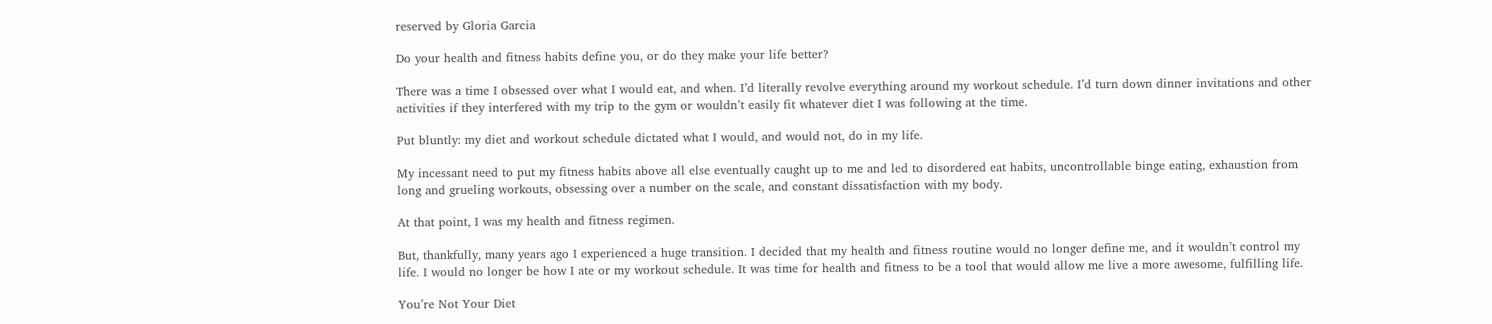reserved by Gloria Garcia

Do your health and fitness habits define you, or do they make your life better?

There was a time I obsessed over what I would eat, and when. I’d literally revolve everything around my workout schedule. I’d turn down dinner invitations and other activities if they interfered with my trip to the gym or wouldn’t easily fit whatever diet I was following at the time.

Put bluntly: my diet and workout schedule dictated what I would, and would not, do in my life.

My incessant need to put my fitness habits above all else eventually caught up to me and led to disordered eat habits, uncontrollable binge eating, exhaustion from long and grueling workouts, obsessing over a number on the scale, and constant dissatisfaction with my body.

At that point, I was my health and fitness regimen.

But, thankfully, many years ago I experienced a huge transition. I decided that my health and fitness routine would no longer define me, and it wouldn’t control my life. I would no longer be how I ate or my workout schedule. It was time for health and fitness to be a tool that would allow me live a more awesome, fulfilling life.

You’re Not Your Diet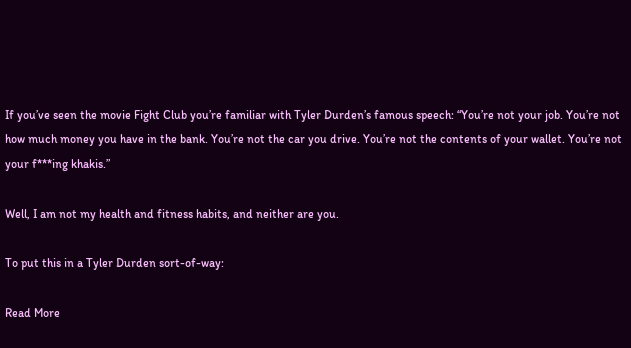If you’ve seen the movie Fight Club you’re familiar with Tyler Durden’s famous speech: “You’re not your job. You’re not how much money you have in the bank. You’re not the car you drive. You’re not the contents of your wallet. You’re not your f***ing khakis.”

Well, I am not my health and fitness habits, and neither are you.

To put this in a Tyler Durden sort-of-way:

Read More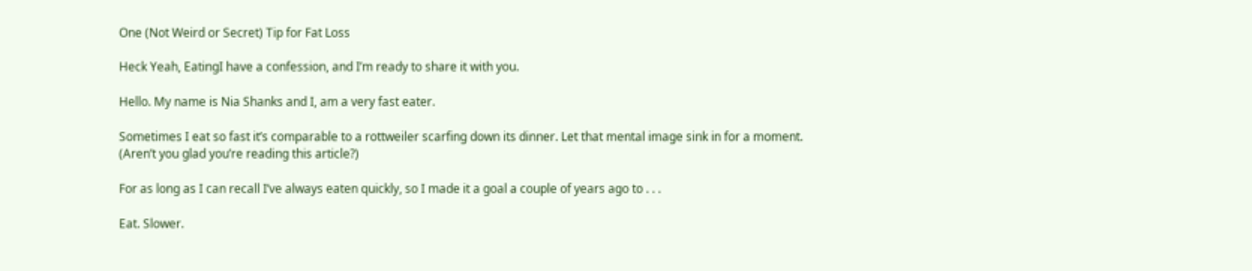One (Not Weird or Secret) Tip for Fat Loss

Heck Yeah, EatingI have a confession, and I’m ready to share it with you.

Hello. My name is Nia Shanks and I, am a very fast eater.

Sometimes I eat so fast it’s comparable to a rottweiler scarfing down its dinner. Let that mental image sink in for a moment. (Aren’t you glad you’re reading this article?)

For as long as I can recall I’ve always eaten quickly, so I made it a goal a couple of years ago to . . .

Eat. Slower.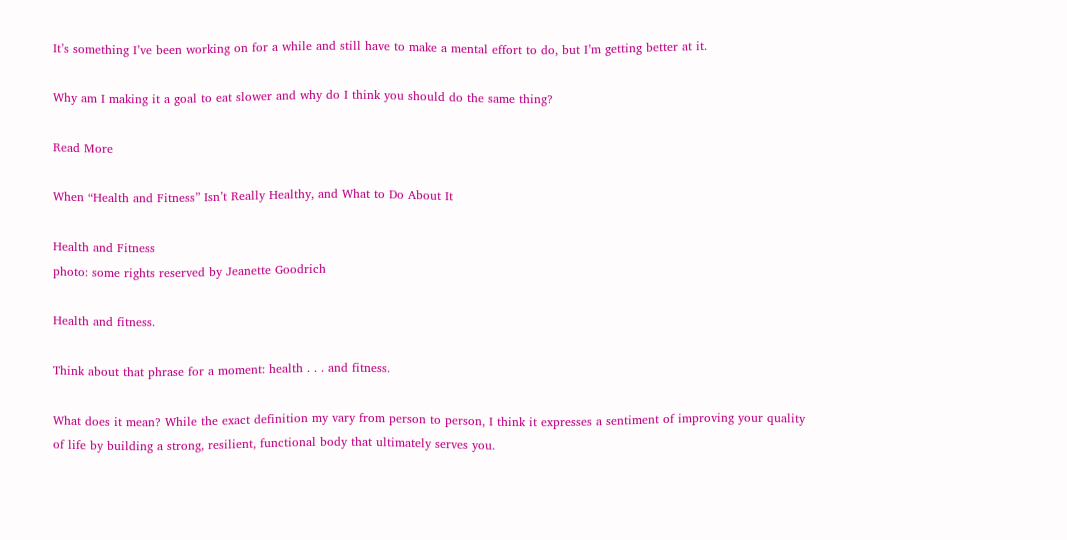It’s something I’ve been working on for a while and still have to make a mental effort to do, but I’m getting better at it.

Why am I making it a goal to eat slower and why do I think you should do the same thing?

Read More

When “Health and Fitness” Isn’t Really Healthy, and What to Do About It

Health and Fitness
photo: some rights reserved by Jeanette Goodrich

Health and fitness.

Think about that phrase for a moment: health . . . and fitness.

What does it mean? While the exact definition my vary from person to person, I think it expresses a sentiment of improving your quality of life by building a strong, resilient, functional body that ultimately serves you.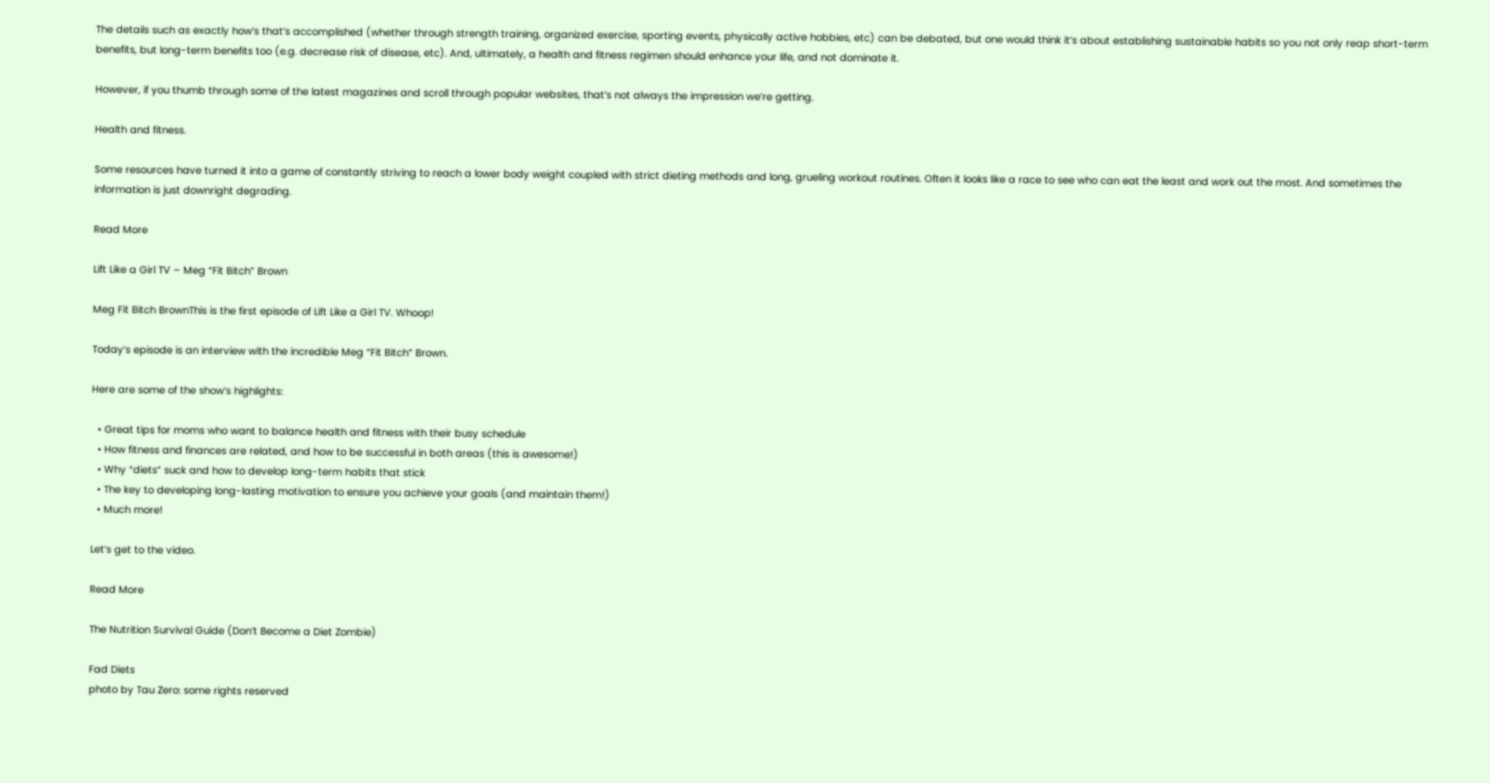The details such as exactly how’s that’s accomplished (whether through strength training, organized exercise, sporting events, physically active hobbies, etc) can be debated, but one would think it’s about establishing sustainable habits so you not only reap short-term benefits, but long-term benefits too (e.g. decrease risk of disease, etc). And, ultimately, a health and fitness regimen should enhance your life, and not dominate it.

However, if you thumb through some of the latest magazines and scroll through popular websites, that’s not always the impression we’re getting.

Health and fitness.

Some resources have turned it into a game of constantly striving to reach a lower body weight coupled with strict dieting methods and long, grueling workout routines. Often it looks like a race to see who can eat the least and work out the most. And sometimes the information is just downright degrading.

Read More

Lift Like a Girl TV – Meg “Fit Bitch” Brown

Meg Fit Bitch BrownThis is the first episode of Lift Like a Girl TV. Whoop!

Today’s episode is an interview with the incredible Meg “Fit Bitch” Brown.

Here are some of the show’s highlights:

  • Great tips for moms who want to balance health and fitness with their busy schedule
  • How fitness and finances are related, and how to be successful in both areas (this is awesome!)
  • Why “diets” suck and how to develop long-term habits that stick
  • The key to developing long-lasting motivation to ensure you achieve your goals (and maintain them!)
  • Much more!

Let’s get to the video.

Read More

The Nutrition Survival Guide (Don’t Become a Diet Zombie)

Fad Diets
photo by Tau Zero: some rights reserved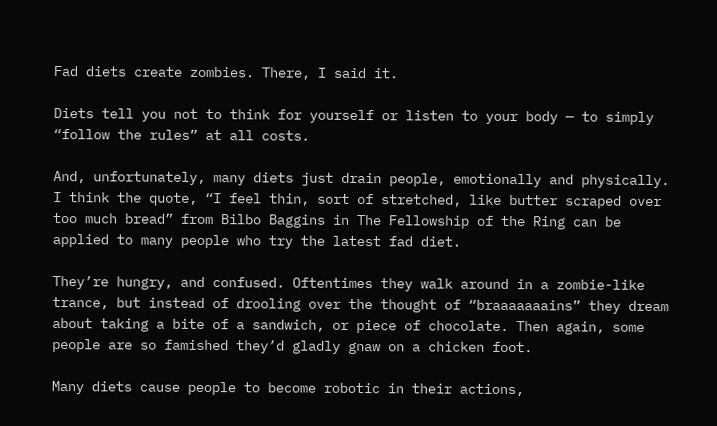Fad diets create zombies. There, I said it.

Diets tell you not to think for yourself or listen to your body — to simply “follow the rules” at all costs.

And, unfortunately, many diets just drain people, emotionally and physically. I think the quote, “I feel thin, sort of stretched, like butter scraped over too much bread” from Bilbo Baggins in The Fellowship of the Ring can be applied to many people who try the latest fad diet.

They’re hungry, and confused. Oftentimes they walk around in a zombie-like trance, but instead of drooling over the thought of “braaaaaaains” they dream about taking a bite of a sandwich, or piece of chocolate. Then again, some people are so famished they’d gladly gnaw on a chicken foot.

Many diets cause people to become robotic in their actions,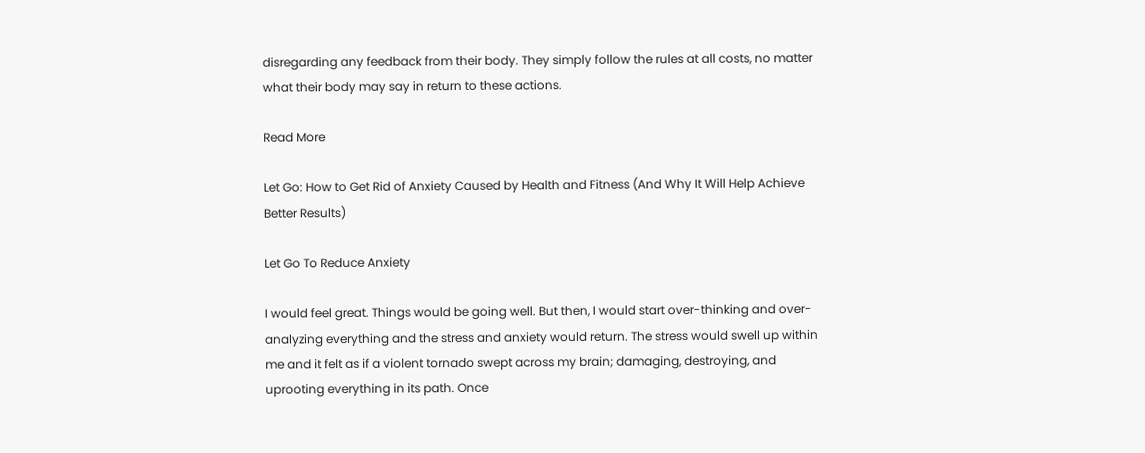disregarding any feedback from their body. They simply follow the rules at all costs, no matter what their body may say in return to these actions.

Read More

Let Go: How to Get Rid of Anxiety Caused by Health and Fitness (And Why It Will Help Achieve Better Results)

Let Go To Reduce Anxiety

I would feel great. Things would be going well. But then, I would start over-thinking and over-analyzing everything and the stress and anxiety would return. The stress would swell up within me and it felt as if a violent tornado swept across my brain; damaging, destroying, and uprooting everything in its path. Once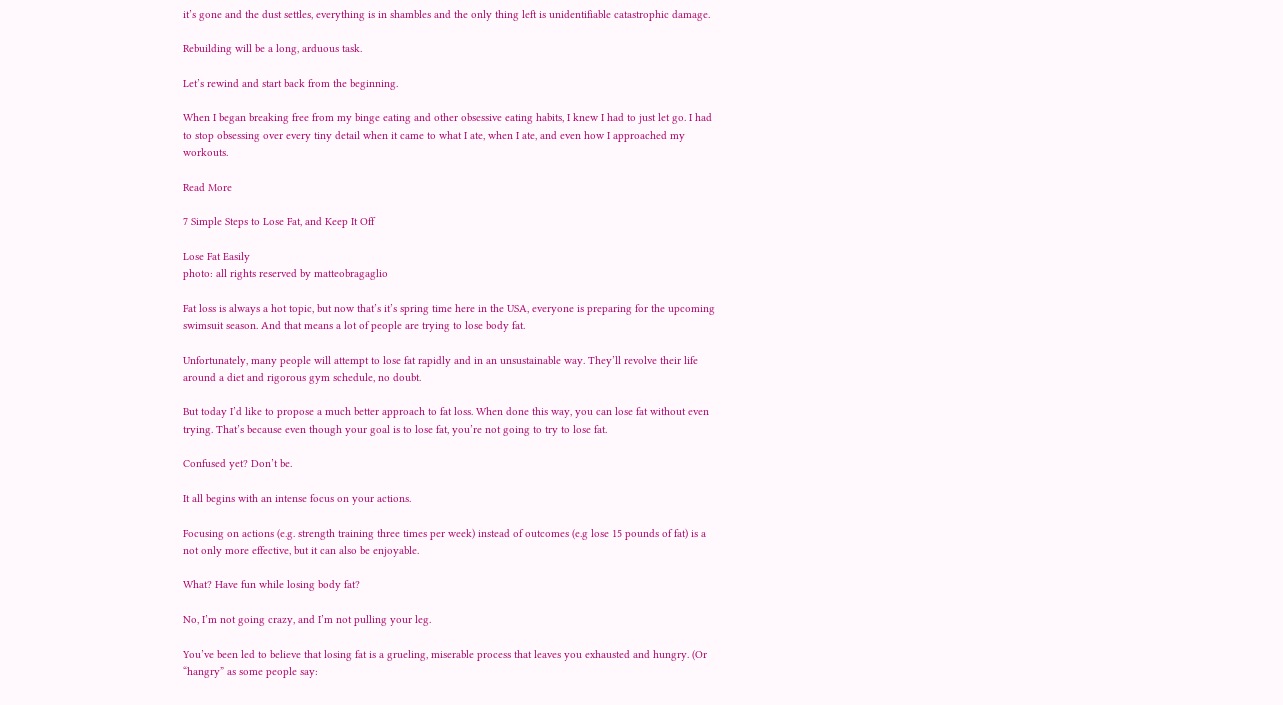it’s gone and the dust settles, everything is in shambles and the only thing left is unidentifiable catastrophic damage.

Rebuilding will be a long, arduous task.

Let’s rewind and start back from the beginning.

When I began breaking free from my binge eating and other obsessive eating habits, I knew I had to just let go. I had to stop obsessing over every tiny detail when it came to what I ate, when I ate, and even how I approached my workouts.

Read More

7 Simple Steps to Lose Fat, and Keep It Off

Lose Fat Easily
photo: all rights reserved by matteobragaglio

Fat loss is always a hot topic, but now that’s it’s spring time here in the USA, everyone is preparing for the upcoming swimsuit season. And that means a lot of people are trying to lose body fat.

Unfortunately, many people will attempt to lose fat rapidly and in an unsustainable way. They’ll revolve their life around a diet and rigorous gym schedule, no doubt.

But today I’d like to propose a much better approach to fat loss. When done this way, you can lose fat without even trying. That’s because even though your goal is to lose fat, you’re not going to try to lose fat.

Confused yet? Don’t be.

It all begins with an intense focus on your actions.

Focusing on actions (e.g. strength training three times per week) instead of outcomes (e.g lose 15 pounds of fat) is a not only more effective, but it can also be enjoyable.

What? Have fun while losing body fat?

No, I’m not going crazy, and I’m not pulling your leg.

You’ve been led to believe that losing fat is a grueling, miserable process that leaves you exhausted and hungry. (Or “hangry” as some people say: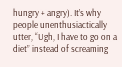hungry + angry). It’s why people unenthusiactically utter, “Ugh, I have to go on a diet” instead of screaming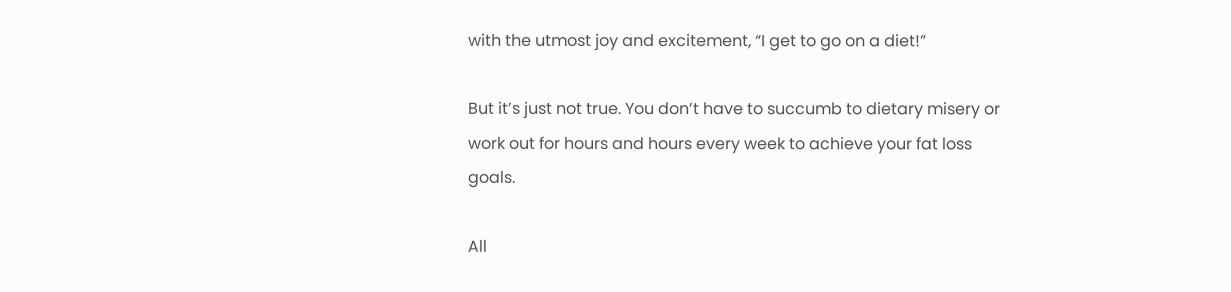with the utmost joy and excitement, “I get to go on a diet!”

But it’s just not true. You don’t have to succumb to dietary misery or work out for hours and hours every week to achieve your fat loss goals.

All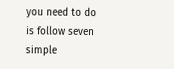you need to do is follow seven simple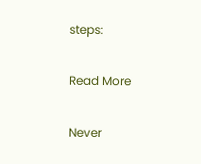steps:

Read More

Never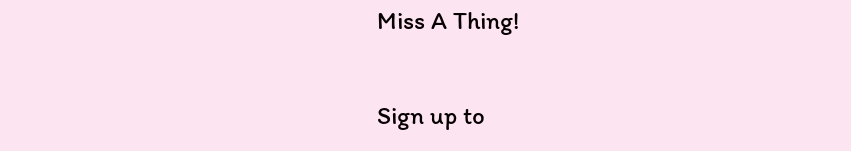Miss A Thing!

Sign up to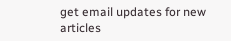get email updates for new articles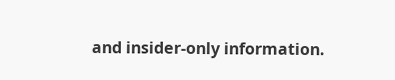and insider-only information.